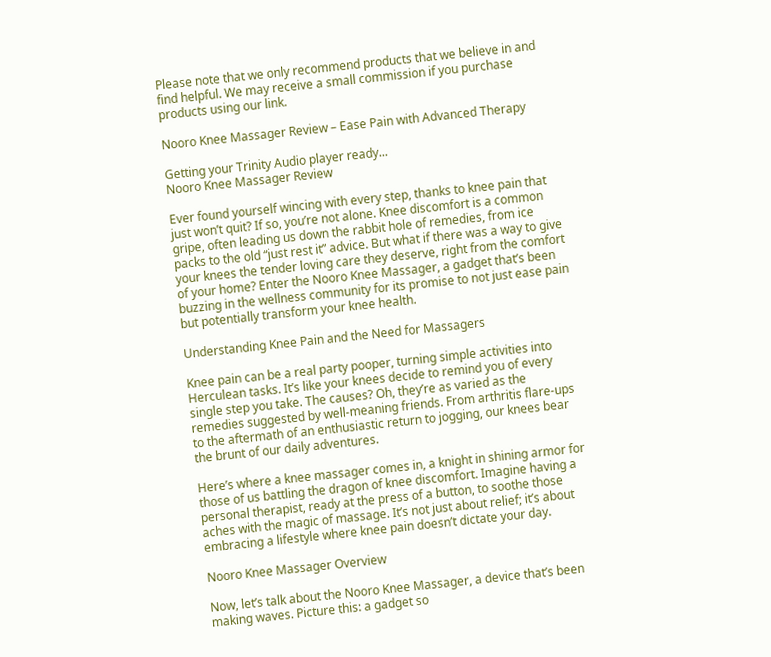Please note that we only recommend products that we believe in and find helpful. We may receive a small commission if you purchase products using our link.

Nooro Knee Massager Review – Ease Pain with Advanced Therapy

Getting your Trinity Audio player ready...
Nooro Knee Massager Review

Ever found yourself wincing with every step, thanks to knee pain that just won’t quit? If so, you’re not alone. Knee discomfort is a common gripe, often leading us down the rabbit hole of remedies, from ice packs to the old “just rest it” advice. But what if there was a way to give your knees the tender loving care they deserve, right from the comfort of your home? Enter the Nooro Knee Massager, a gadget that’s been buzzing in the wellness community for its promise to not just ease pain but potentially transform your knee health.

Understanding Knee Pain and the Need for Massagers

Knee pain can be a real party pooper, turning simple activities into Herculean tasks. It’s like your knees decide to remind you of every single step you take. The causes? Oh, they’re as varied as the remedies suggested by well-meaning friends. From arthritis flare-ups to the aftermath of an enthusiastic return to jogging, our knees bear the brunt of our daily adventures.

Here’s where a knee massager comes in, a knight in shining armor for those of us battling the dragon of knee discomfort. Imagine having a personal therapist, ready at the press of a button, to soothe those aches with the magic of massage. It’s not just about relief; it’s about embracing a lifestyle where knee pain doesn’t dictate your day.

Nooro Knee Massager Overview

Now, let’s talk about the Nooro Knee Massager, a device that’s been making waves. Picture this: a gadget so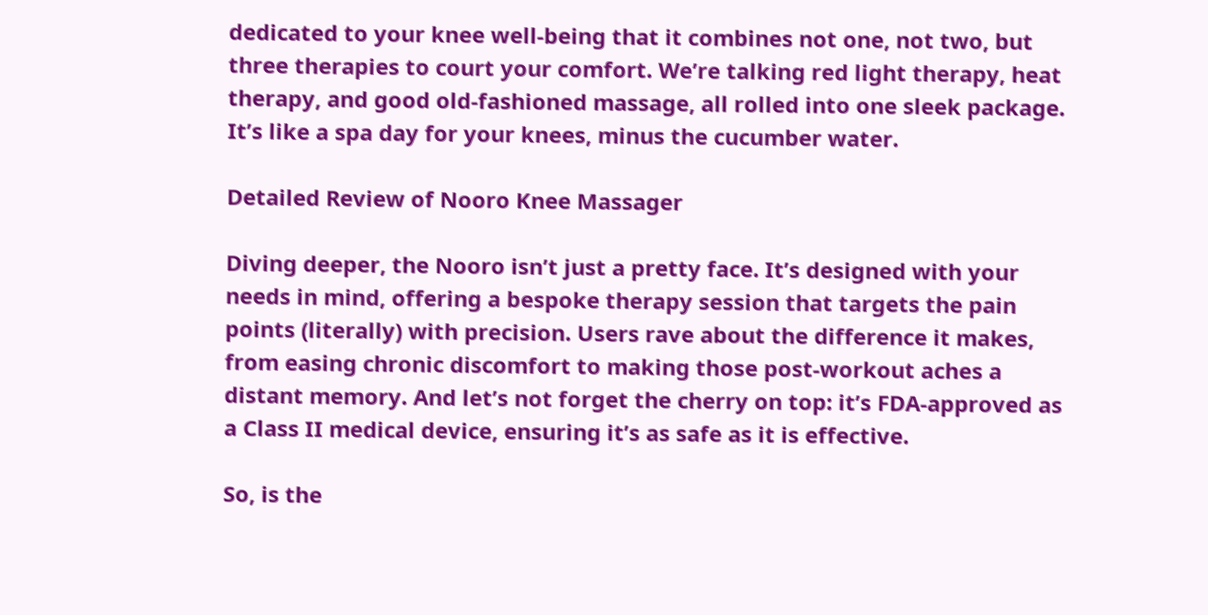dedicated to your knee well-being that it combines not one, not two, but three therapies to court your comfort. We’re talking red light therapy, heat therapy, and good old-fashioned massage, all rolled into one sleek package. It’s like a spa day for your knees, minus the cucumber water.

Detailed Review of Nooro Knee Massager

Diving deeper, the Nooro isn’t just a pretty face. It’s designed with your needs in mind, offering a bespoke therapy session that targets the pain points (literally) with precision. Users rave about the difference it makes, from easing chronic discomfort to making those post-workout aches a distant memory. And let’s not forget the cherry on top: it’s FDA-approved as a Class II medical device, ensuring it’s as safe as it is effective.

So, is the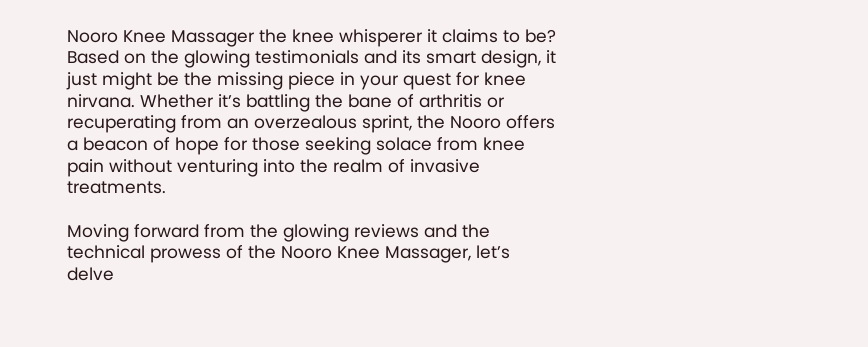Nooro Knee Massager the knee whisperer it claims to be? Based on the glowing testimonials and its smart design, it just might be the missing piece in your quest for knee nirvana. Whether it’s battling the bane of arthritis or recuperating from an overzealous sprint, the Nooro offers a beacon of hope for those seeking solace from knee pain without venturing into the realm of invasive treatments.

Moving forward from the glowing reviews and the technical prowess of the Nooro Knee Massager, let’s delve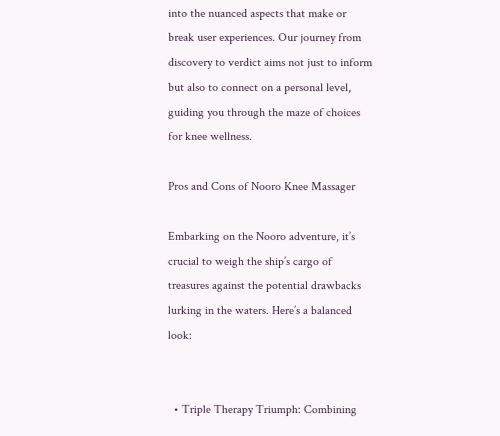into the nuanced aspects that make or break user experiences. Our journey from discovery to verdict aims not just to inform but also to connect on a personal level, guiding you through the maze of choices for knee wellness.

Pros and Cons of Nooro Knee Massager

Embarking on the Nooro adventure, it’s crucial to weigh the ship’s cargo of treasures against the potential drawbacks lurking in the waters. Here’s a balanced look:


  • Triple Therapy Triumph: Combining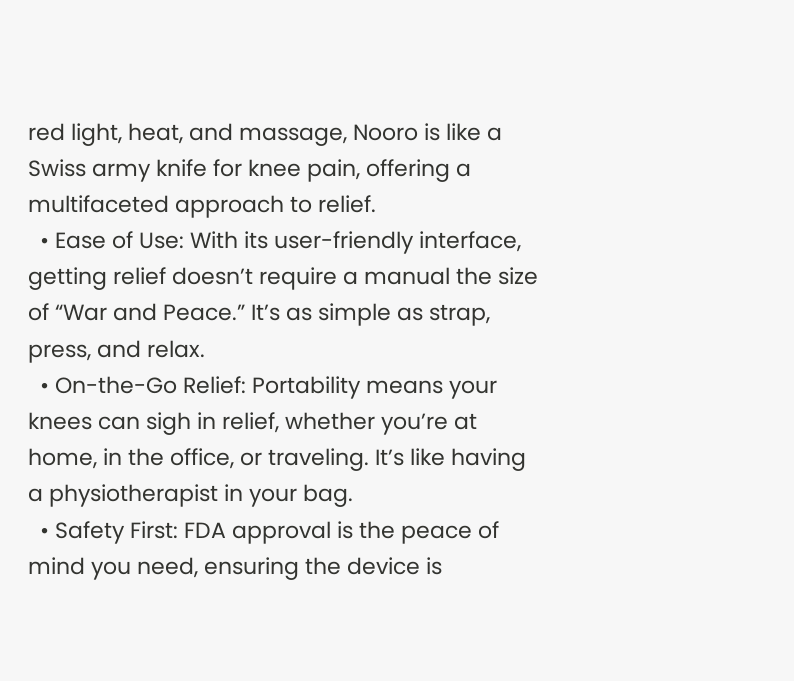red light, heat, and massage, Nooro is like a Swiss army knife for knee pain, offering a multifaceted approach to relief.
  • Ease of Use: With its user-friendly interface, getting relief doesn’t require a manual the size of “War and Peace.” It’s as simple as strap, press, and relax.
  • On-the-Go Relief: Portability means your knees can sigh in relief, whether you’re at home, in the office, or traveling. It’s like having a physiotherapist in your bag.
  • Safety First: FDA approval is the peace of mind you need, ensuring the device is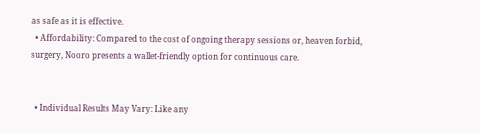as safe as it is effective.
  • Affordability: Compared to the cost of ongoing therapy sessions or, heaven forbid, surgery, Nooro presents a wallet-friendly option for continuous care.


  • Individual Results May Vary: Like any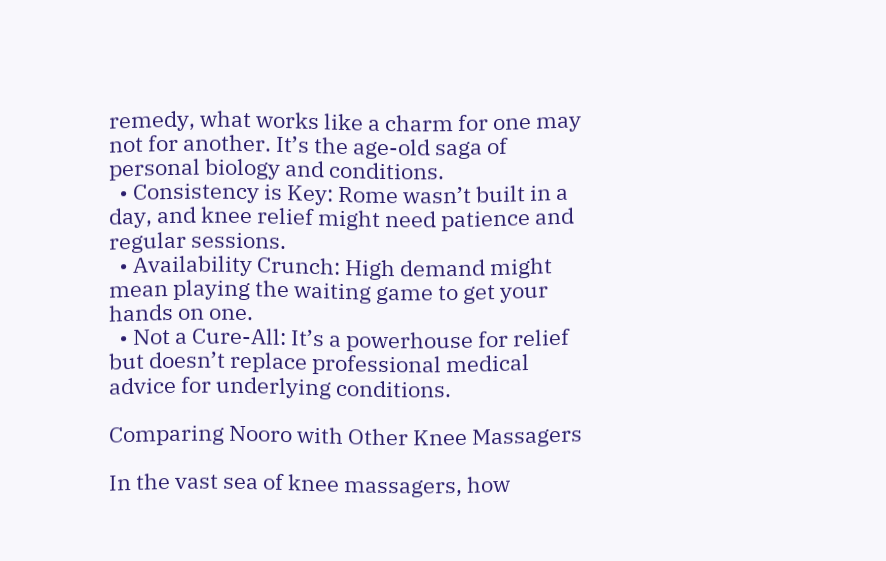remedy, what works like a charm for one may not for another. It’s the age-old saga of personal biology and conditions.
  • Consistency is Key: Rome wasn’t built in a day, and knee relief might need patience and regular sessions.
  • Availability Crunch: High demand might mean playing the waiting game to get your hands on one.
  • Not a Cure-All: It’s a powerhouse for relief but doesn’t replace professional medical advice for underlying conditions.

Comparing Nooro with Other Knee Massagers

In the vast sea of knee massagers, how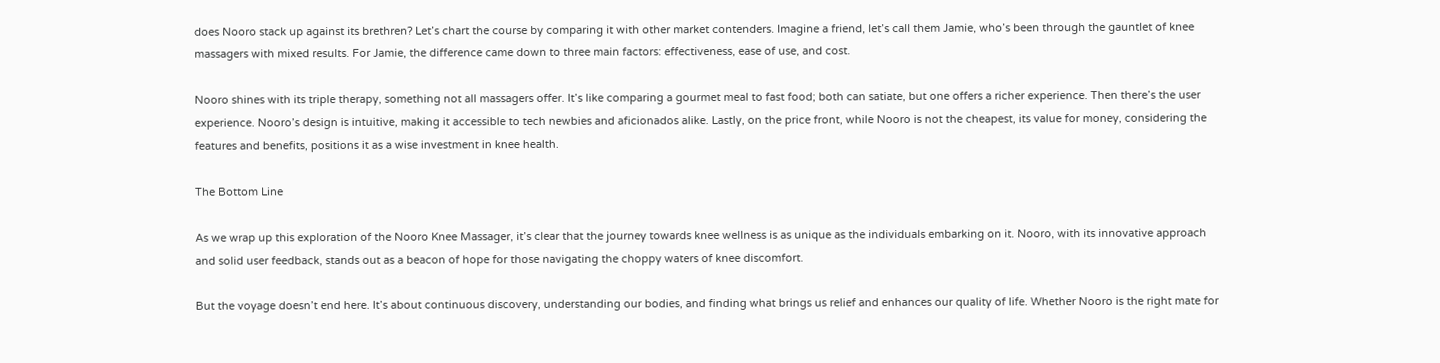does Nooro stack up against its brethren? Let’s chart the course by comparing it with other market contenders. Imagine a friend, let’s call them Jamie, who’s been through the gauntlet of knee massagers with mixed results. For Jamie, the difference came down to three main factors: effectiveness, ease of use, and cost.

Nooro shines with its triple therapy, something not all massagers offer. It’s like comparing a gourmet meal to fast food; both can satiate, but one offers a richer experience. Then there’s the user experience. Nooro’s design is intuitive, making it accessible to tech newbies and aficionados alike. Lastly, on the price front, while Nooro is not the cheapest, its value for money, considering the features and benefits, positions it as a wise investment in knee health.

The Bottom Line

As we wrap up this exploration of the Nooro Knee Massager, it’s clear that the journey towards knee wellness is as unique as the individuals embarking on it. Nooro, with its innovative approach and solid user feedback, stands out as a beacon of hope for those navigating the choppy waters of knee discomfort.

But the voyage doesn’t end here. It’s about continuous discovery, understanding our bodies, and finding what brings us relief and enhances our quality of life. Whether Nooro is the right mate for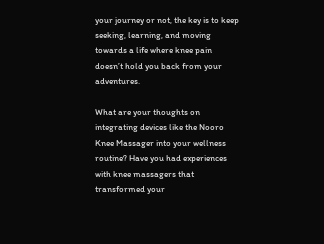your journey or not, the key is to keep seeking, learning, and moving towards a life where knee pain doesn’t hold you back from your adventures.

What are your thoughts on integrating devices like the Nooro Knee Massager into your wellness routine? Have you had experiences with knee massagers that transformed your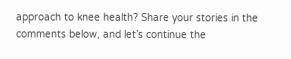approach to knee health? Share your stories in the comments below, and let’s continue the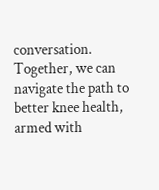conversation. Together, we can navigate the path to better knee health, armed with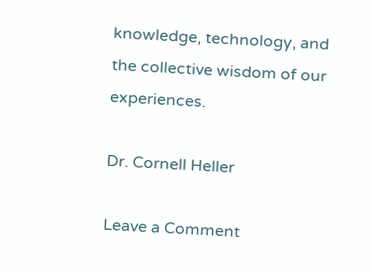knowledge, technology, and the collective wisdom of our experiences.

Dr. Cornell Heller

Leave a Comment